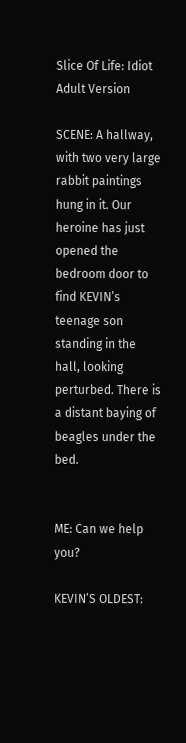Slice Of Life: Idiot Adult Version

SCENE: A hallway, with two very large rabbit paintings hung in it. Our heroine has just opened the bedroom door to find KEVIN’s teenage son standing in the hall, looking perturbed. There is a distant baying of beagles under the bed.


ME: Can we help you?

KEVIN’S OLDEST: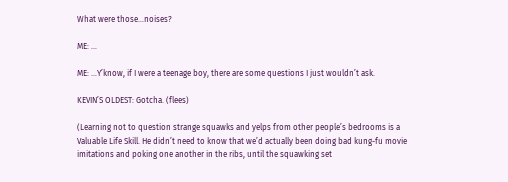What were those…noises?

ME: …

ME: …Y’know, if I were a teenage boy, there are some questions I just wouldn’t ask.

KEVIN’S OLDEST: Gotcha. (flees)

(Learning not to question strange squawks and yelps from other people’s bedrooms is a Valuable Life Skill. He didn’t need to know that we’d actually been doing bad kung-fu movie imitations and poking one another in the ribs, until the squawking set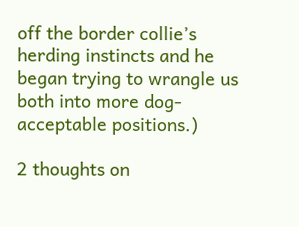off the border collie’s herding instincts and he began trying to wrangle us both into more dog-acceptable positions.)

2 thoughts on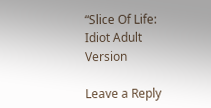“Slice Of Life: Idiot Adult Version

Leave a Reply